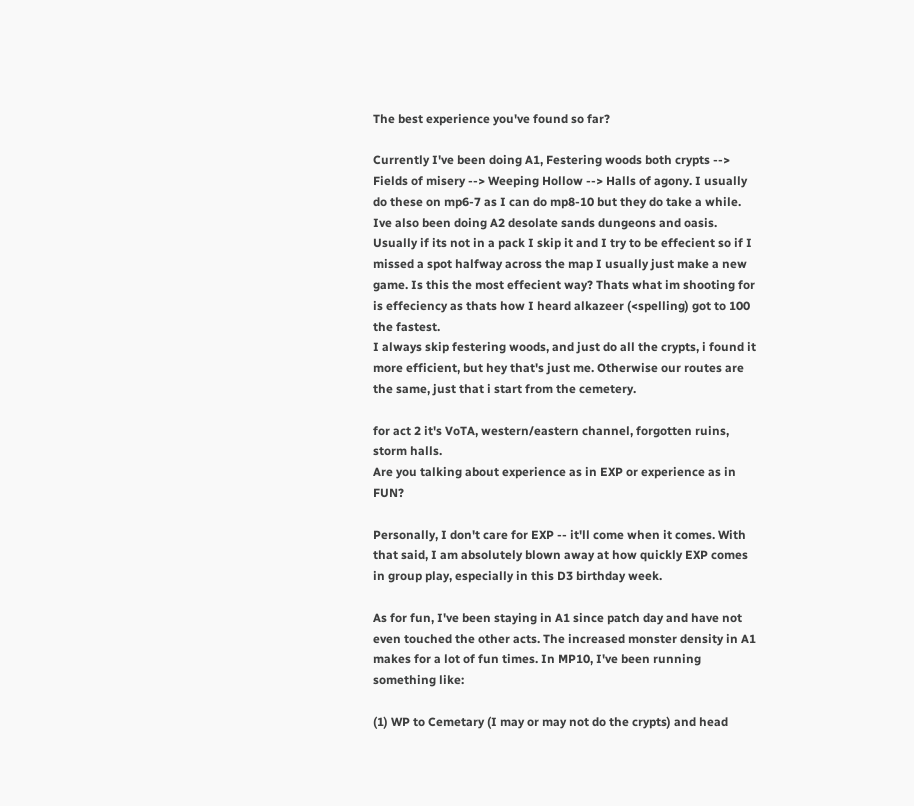The best experience you've found so far?

Currently I've been doing A1, Festering woods both crypts --> Fields of misery --> Weeping Hollow --> Halls of agony. I usually do these on mp6-7 as I can do mp8-10 but they do take a while. Ive also been doing A2 desolate sands dungeons and oasis. Usually if its not in a pack I skip it and I try to be effecient so if I missed a spot halfway across the map I usually just make a new game. Is this the most effecient way? Thats what im shooting for is effeciency as thats how I heard alkazeer (<spelling) got to 100 the fastest.
I always skip festering woods, and just do all the crypts, i found it more efficient, but hey that's just me. Otherwise our routes are the same, just that i start from the cemetery.

for act 2 it's VoTA, western/eastern channel, forgotten ruins, storm halls.
Are you talking about experience as in EXP or experience as in FUN?

Personally, I don't care for EXP -- it'll come when it comes. With that said, I am absolutely blown away at how quickly EXP comes in group play, especially in this D3 birthday week.

As for fun, I've been staying in A1 since patch day and have not even touched the other acts. The increased monster density in A1 makes for a lot of fun times. In MP10, I've been running something like:

(1) WP to Cemetary (I may or may not do the crypts) and head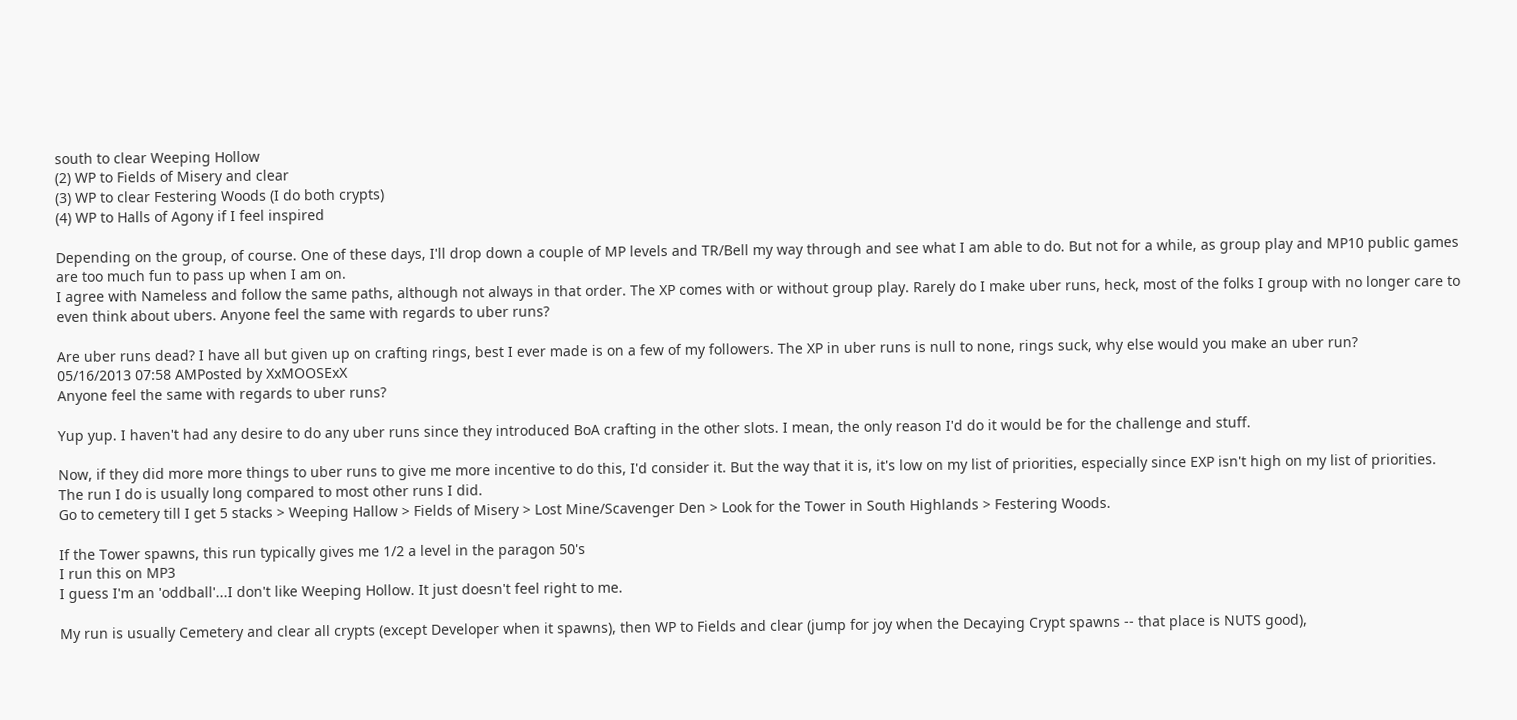south to clear Weeping Hollow
(2) WP to Fields of Misery and clear
(3) WP to clear Festering Woods (I do both crypts)
(4) WP to Halls of Agony if I feel inspired

Depending on the group, of course. One of these days, I'll drop down a couple of MP levels and TR/Bell my way through and see what I am able to do. But not for a while, as group play and MP10 public games are too much fun to pass up when I am on.
I agree with Nameless and follow the same paths, although not always in that order. The XP comes with or without group play. Rarely do I make uber runs, heck, most of the folks I group with no longer care to even think about ubers. Anyone feel the same with regards to uber runs?

Are uber runs dead? I have all but given up on crafting rings, best I ever made is on a few of my followers. The XP in uber runs is null to none, rings suck, why else would you make an uber run?
05/16/2013 07:58 AMPosted by XxMOOSExX
Anyone feel the same with regards to uber runs?

Yup yup. I haven't had any desire to do any uber runs since they introduced BoA crafting in the other slots. I mean, the only reason I'd do it would be for the challenge and stuff.

Now, if they did more more things to uber runs to give me more incentive to do this, I'd consider it. But the way that it is, it's low on my list of priorities, especially since EXP isn't high on my list of priorities.
The run I do is usually long compared to most other runs I did.
Go to cemetery till I get 5 stacks > Weeping Hallow > Fields of Misery > Lost Mine/Scavenger Den > Look for the Tower in South Highlands > Festering Woods.

If the Tower spawns, this run typically gives me 1/2 a level in the paragon 50's
I run this on MP3
I guess I'm an 'oddball'...I don't like Weeping Hollow. It just doesn't feel right to me.

My run is usually Cemetery and clear all crypts (except Developer when it spawns), then WP to Fields and clear (jump for joy when the Decaying Crypt spawns -- that place is NUTS good),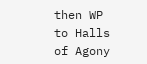then WP to Halls of Agony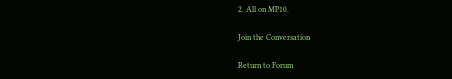2. All on MP10.

Join the Conversation

Return to Forum